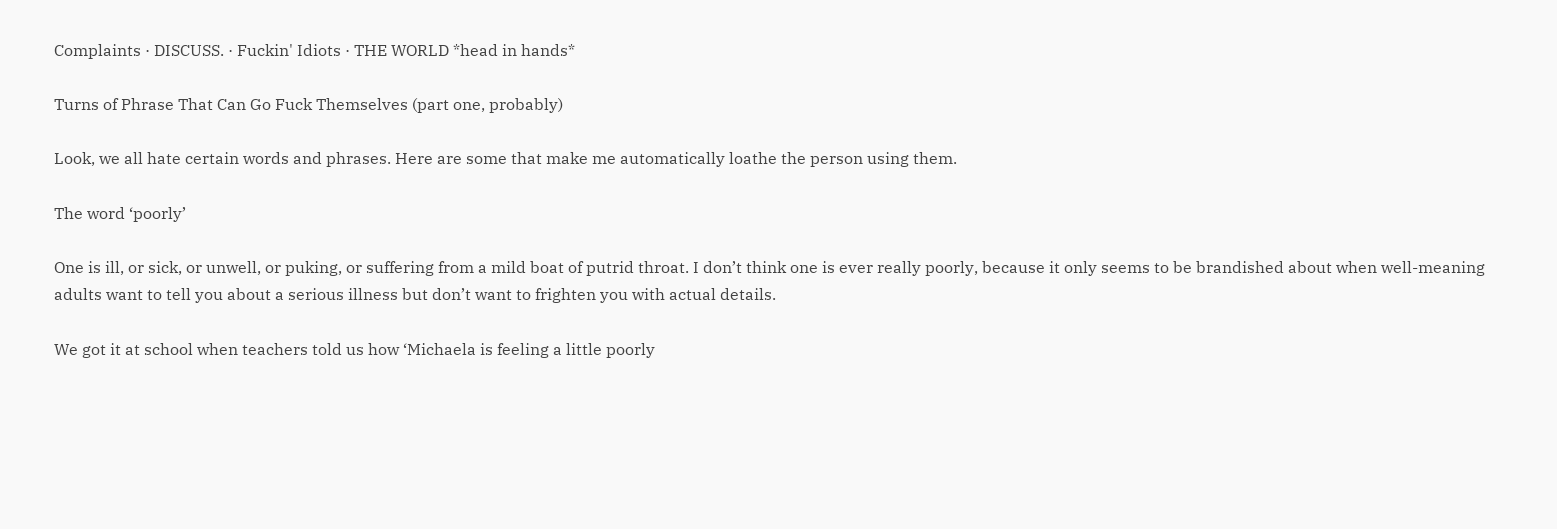Complaints · DISCUSS. · Fuckin' Idiots · THE WORLD *head in hands*

Turns of Phrase That Can Go Fuck Themselves (part one, probably)

Look, we all hate certain words and phrases. Here are some that make me automatically loathe the person using them.

The word ‘poorly’

One is ill, or sick, or unwell, or puking, or suffering from a mild boat of putrid throat. I don’t think one is ever really poorly, because it only seems to be brandished about when well-meaning adults want to tell you about a serious illness but don’t want to frighten you with actual details.

We got it at school when teachers told us how ‘Michaela is feeling a little poorly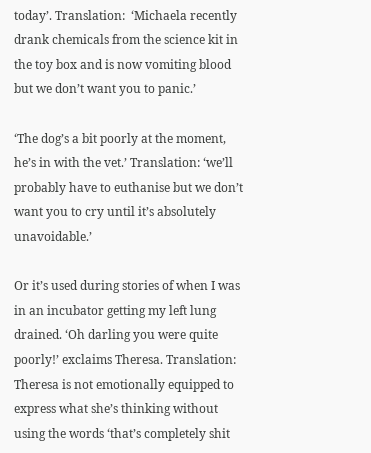today’. Translation:  ‘Michaela recently drank chemicals from the science kit in the toy box and is now vomiting blood but we don’t want you to panic.’

‘The dog’s a bit poorly at the moment, he’s in with the vet.’ Translation: ‘we’ll probably have to euthanise but we don’t want you to cry until it’s absolutely unavoidable.’

Or it’s used during stories of when I was in an incubator getting my left lung drained. ‘Oh darling you were quite poorly!’ exclaims Theresa. Translation: Theresa is not emotionally equipped to express what she’s thinking without using the words ‘that’s completely shit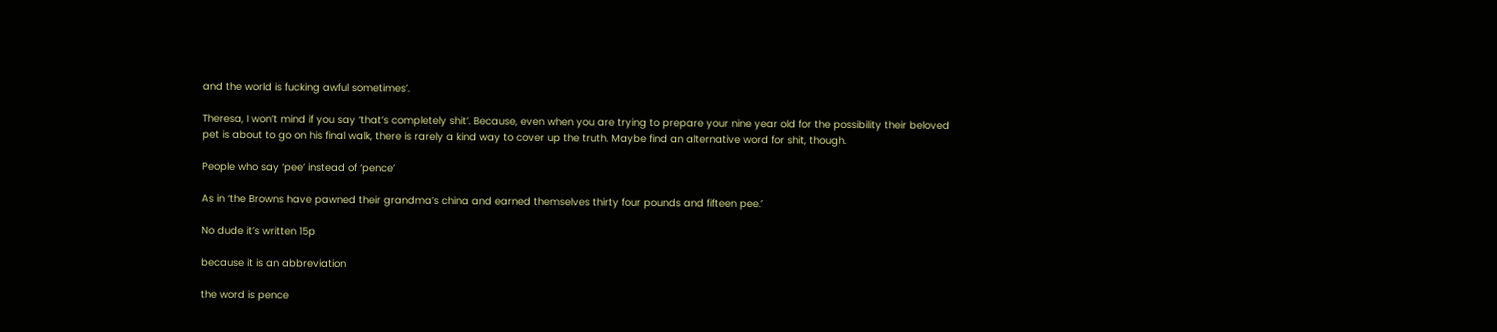and the world is fucking awful sometimes’.

Theresa, I won’t mind if you say ‘that’s completely shit’. Because, even when you are trying to prepare your nine year old for the possibility their beloved pet is about to go on his final walk, there is rarely a kind way to cover up the truth. Maybe find an alternative word for shit, though.

People who say ‘pee’ instead of ‘pence’

As in ‘the Browns have pawned their grandma’s china and earned themselves thirty four pounds and fifteen pee.’

No dude it’s written 15p

because it is an abbreviation

the word is pence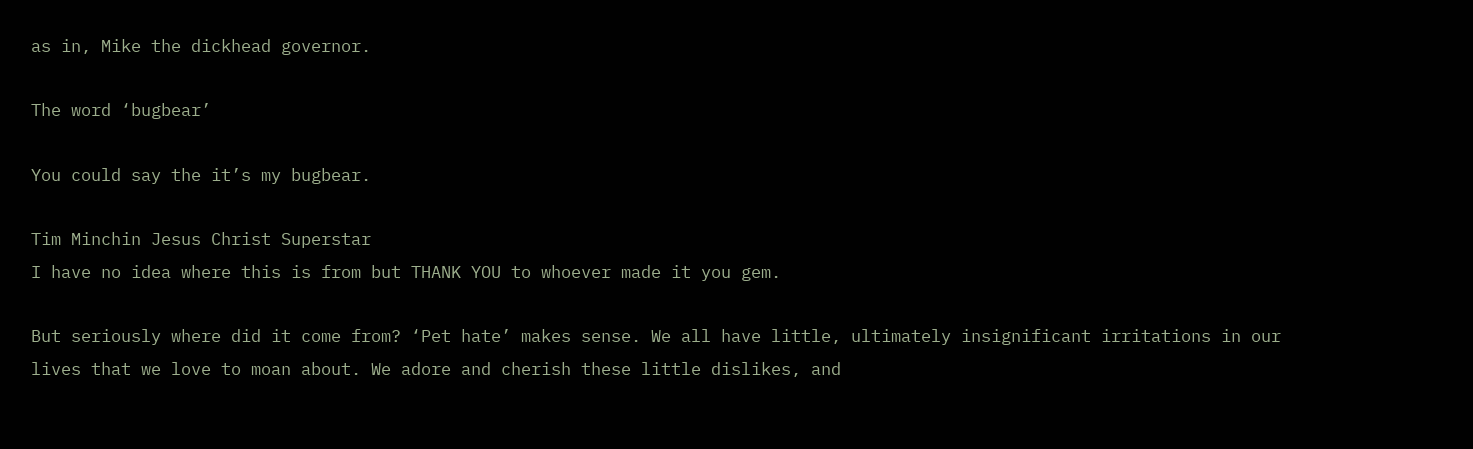as in, Mike the dickhead governor.

The word ‘bugbear’

You could say the it’s my bugbear.

Tim Minchin Jesus Christ Superstar
I have no idea where this is from but THANK YOU to whoever made it you gem.

But seriously where did it come from? ‘Pet hate’ makes sense. We all have little, ultimately insignificant irritations in our lives that we love to moan about. We adore and cherish these little dislikes, and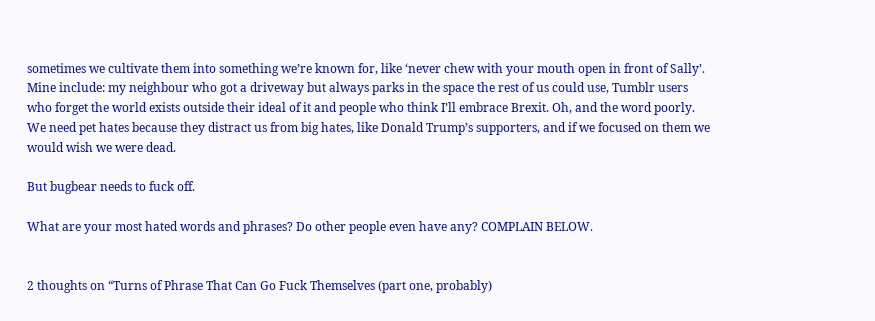sometimes we cultivate them into something we’re known for, like ‘never chew with your mouth open in front of Sally’. Mine include: my neighbour who got a driveway but always parks in the space the rest of us could use, Tumblr users who forget the world exists outside their ideal of it and people who think I’ll embrace Brexit. Oh, and the word poorly. We need pet hates because they distract us from big hates, like Donald Trump’s supporters, and if we focused on them we would wish we were dead.

But bugbear needs to fuck off.

What are your most hated words and phrases? Do other people even have any? COMPLAIN BELOW.


2 thoughts on “Turns of Phrase That Can Go Fuck Themselves (part one, probably)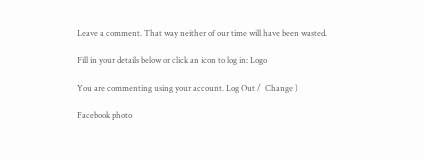Leave a comment. That way neither of our time will have been wasted.

Fill in your details below or click an icon to log in: Logo

You are commenting using your account. Log Out /  Change )

Facebook photo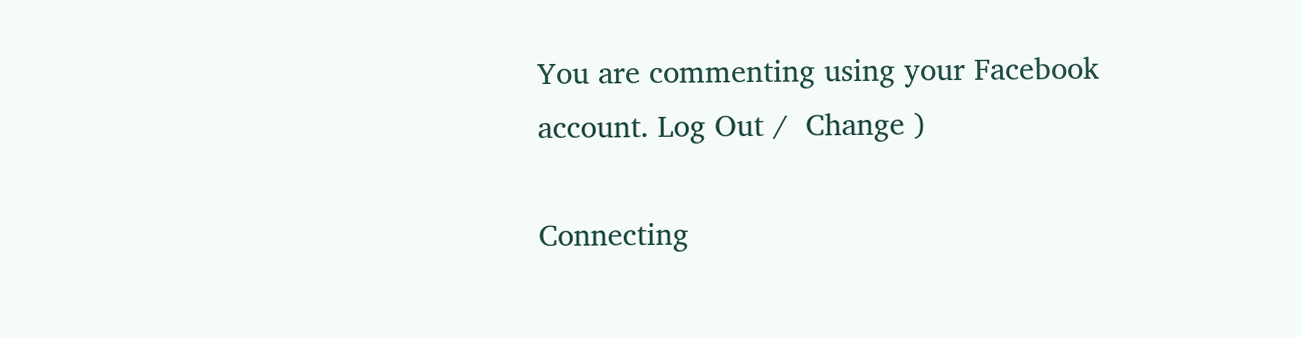You are commenting using your Facebook account. Log Out /  Change )

Connecting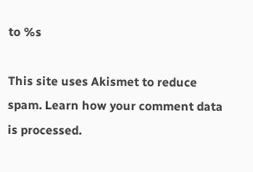to %s

This site uses Akismet to reduce spam. Learn how your comment data is processed.